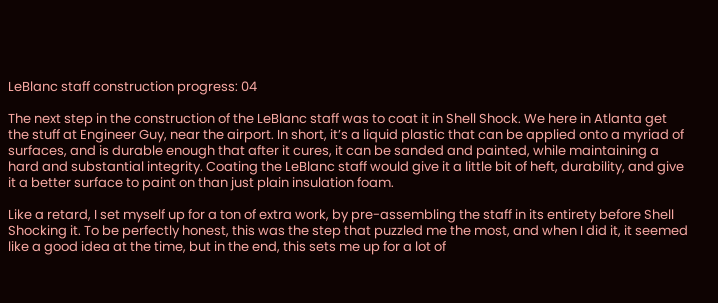LeBlanc staff construction progress: 04

The next step in the construction of the LeBlanc staff was to coat it in Shell Shock. We here in Atlanta get the stuff at Engineer Guy, near the airport. In short, it’s a liquid plastic that can be applied onto a myriad of surfaces, and is durable enough that after it cures, it can be sanded and painted, while maintaining a hard and substantial integrity. Coating the LeBlanc staff would give it a little bit of heft, durability, and give it a better surface to paint on than just plain insulation foam.

Like a retard, I set myself up for a ton of extra work, by pre-assembling the staff in its entirety before Shell Shocking it. To be perfectly honest, this was the step that puzzled me the most, and when I did it, it seemed like a good idea at the time, but in the end, this sets me up for a lot of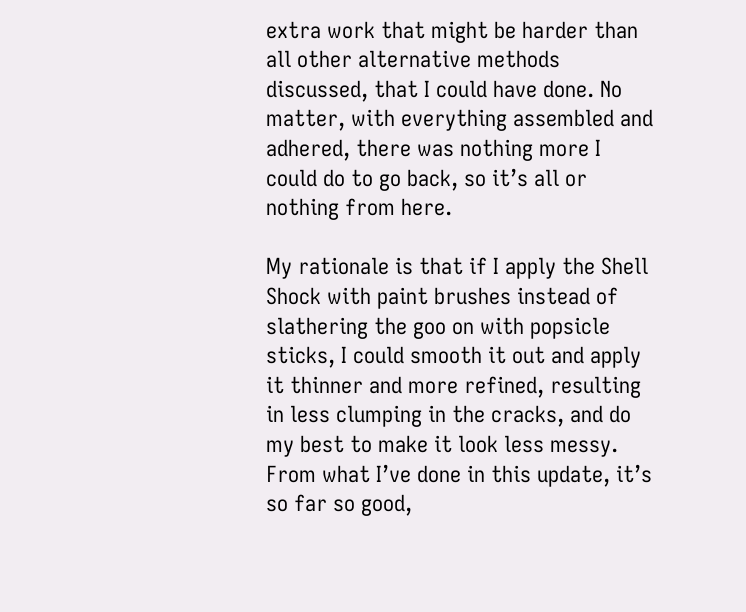extra work that might be harder than all other alternative methods discussed, that I could have done. No matter, with everything assembled and adhered, there was nothing more I could do to go back, so it’s all or nothing from here.

My rationale is that if I apply the Shell Shock with paint brushes instead of slathering the goo on with popsicle sticks, I could smooth it out and apply it thinner and more refined, resulting in less clumping in the cracks, and do my best to make it look less messy. From what I’ve done in this update, it’s so far so good,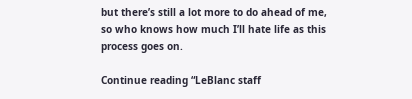but there’s still a lot more to do ahead of me, so who knows how much I’ll hate life as this process goes on.

Continue reading “LeBlanc staff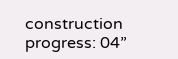construction progress: 04”